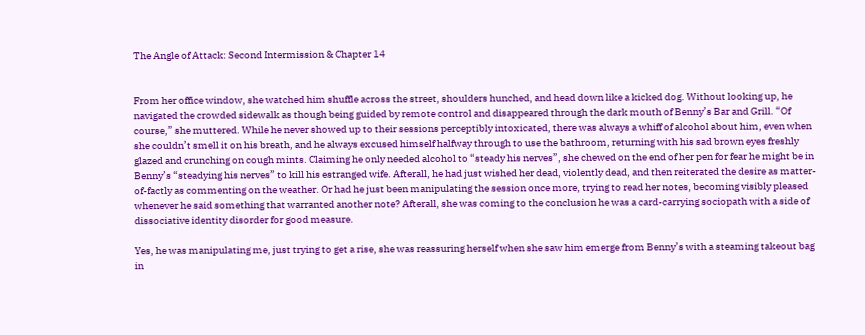The Angle of Attack: Second Intermission & Chapter 14


From her office window, she watched him shuffle across the street, shoulders hunched, and head down like a kicked dog. Without looking up, he navigated the crowded sidewalk as though being guided by remote control and disappeared through the dark mouth of Benny’s Bar and Grill. “Of course,” she muttered. While he never showed up to their sessions perceptibly intoxicated, there was always a whiff of alcohol about him, even when she couldn’t smell it on his breath, and he always excused himself halfway through to use the bathroom, returning with his sad brown eyes freshly glazed and crunching on cough mints. Claiming he only needed alcohol to “steady his nerves”, she chewed on the end of her pen for fear he might be in Benny’s “steadying his nerves” to kill his estranged wife. Afterall, he had just wished her dead, violently dead, and then reiterated the desire as matter-of-factly as commenting on the weather. Or had he just been manipulating the session once more, trying to read her notes, becoming visibly pleased whenever he said something that warranted another note? Afterall, she was coming to the conclusion he was a card-carrying sociopath with a side of dissociative identity disorder for good measure.

Yes, he was manipulating me, just trying to get a rise, she was reassuring herself when she saw him emerge from Benny’s with a steaming takeout bag in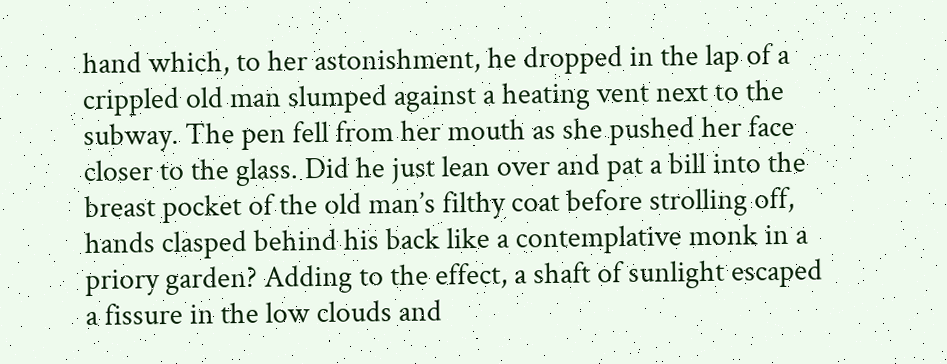hand which, to her astonishment, he dropped in the lap of a crippled old man slumped against a heating vent next to the subway. The pen fell from her mouth as she pushed her face closer to the glass. Did he just lean over and pat a bill into the breast pocket of the old man’s filthy coat before strolling off, hands clasped behind his back like a contemplative monk in a priory garden? Adding to the effect, a shaft of sunlight escaped a fissure in the low clouds and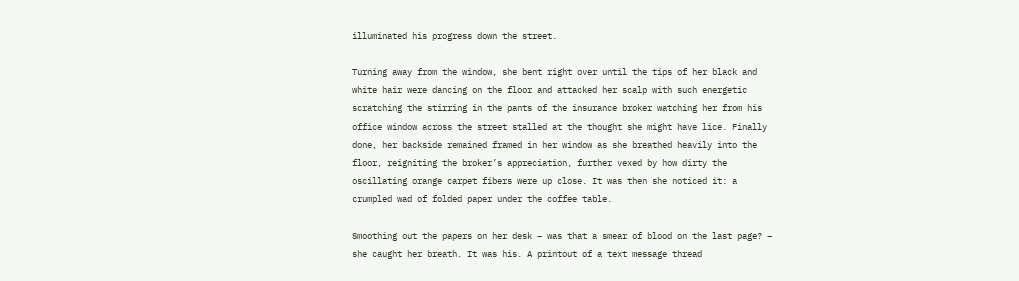illuminated his progress down the street.

Turning away from the window, she bent right over until the tips of her black and white hair were dancing on the floor and attacked her scalp with such energetic scratching the stirring in the pants of the insurance broker watching her from his office window across the street stalled at the thought she might have lice. Finally done, her backside remained framed in her window as she breathed heavily into the floor, reigniting the broker’s appreciation, further vexed by how dirty the oscillating orange carpet fibers were up close. It was then she noticed it: a crumpled wad of folded paper under the coffee table.

Smoothing out the papers on her desk – was that a smear of blood on the last page? – she caught her breath. It was his. A printout of a text message thread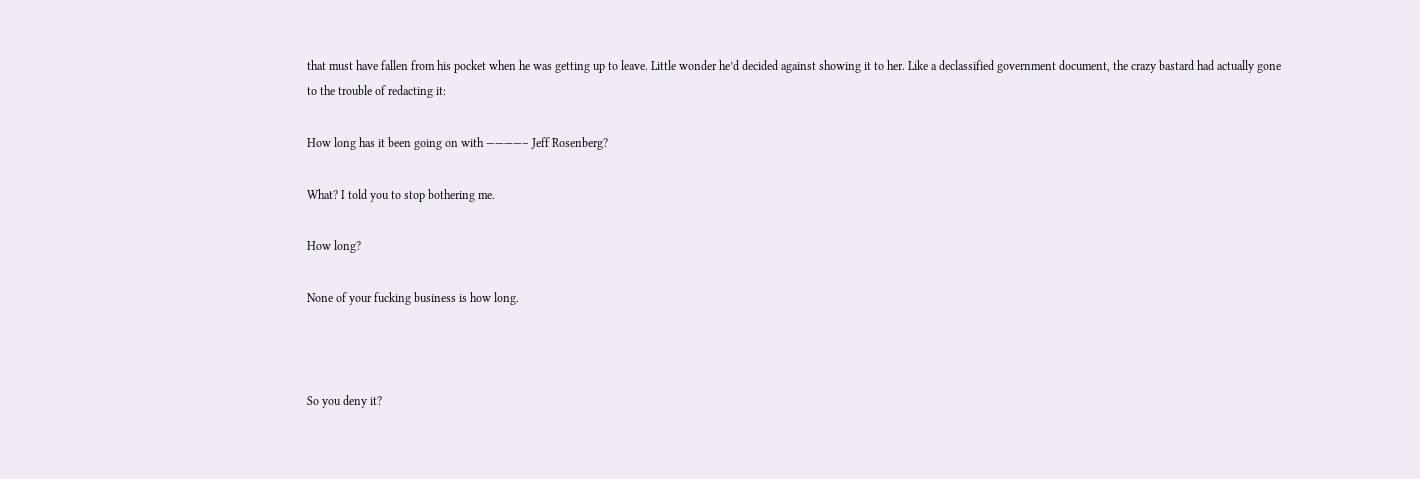that must have fallen from his pocket when he was getting up to leave. Little wonder he’d decided against showing it to her. Like a declassified government document, the crazy bastard had actually gone to the trouble of redacting it:

How long has it been going on with ————– Jeff Rosenberg?

What? I told you to stop bothering me.

How long?

None of your fucking business is how long.



So you deny it?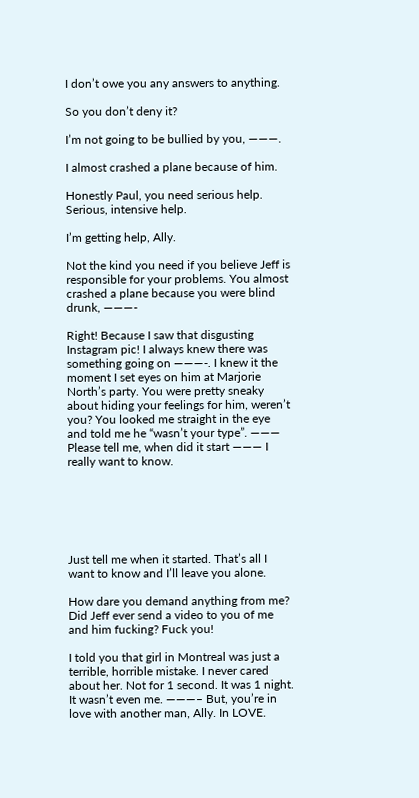I don’t owe you any answers to anything.

So you don’t deny it?

I’m not going to be bullied by you, ———.

I almost crashed a plane because of him.

Honestly Paul, you need serious help. Serious, intensive help.

I’m getting help, Ally.

Not the kind you need if you believe Jeff is responsible for your problems. You almost crashed a plane because you were blind drunk, ———-

Right! Because I saw that disgusting Instagram pic! I always knew there was something going on ———-. I knew it the moment I set eyes on him at Marjorie North’s party. You were pretty sneaky about hiding your feelings for him, weren’t you? You looked me straight in the eye and told me he “wasn’t your type”. ——— Please tell me, when did it start ——— I really want to know.






Just tell me when it started. That’s all I want to know and I’ll leave you alone.

How dare you demand anything from me? Did Jeff ever send a video to you of me and him fucking? Fuck you!

I told you that girl in Montreal was just a terrible, horrible mistake. I never cared about her. Not for 1 second. It was 1 night. It wasn’t even me. ———– But, you’re in love with another man, Ally. In LOVE.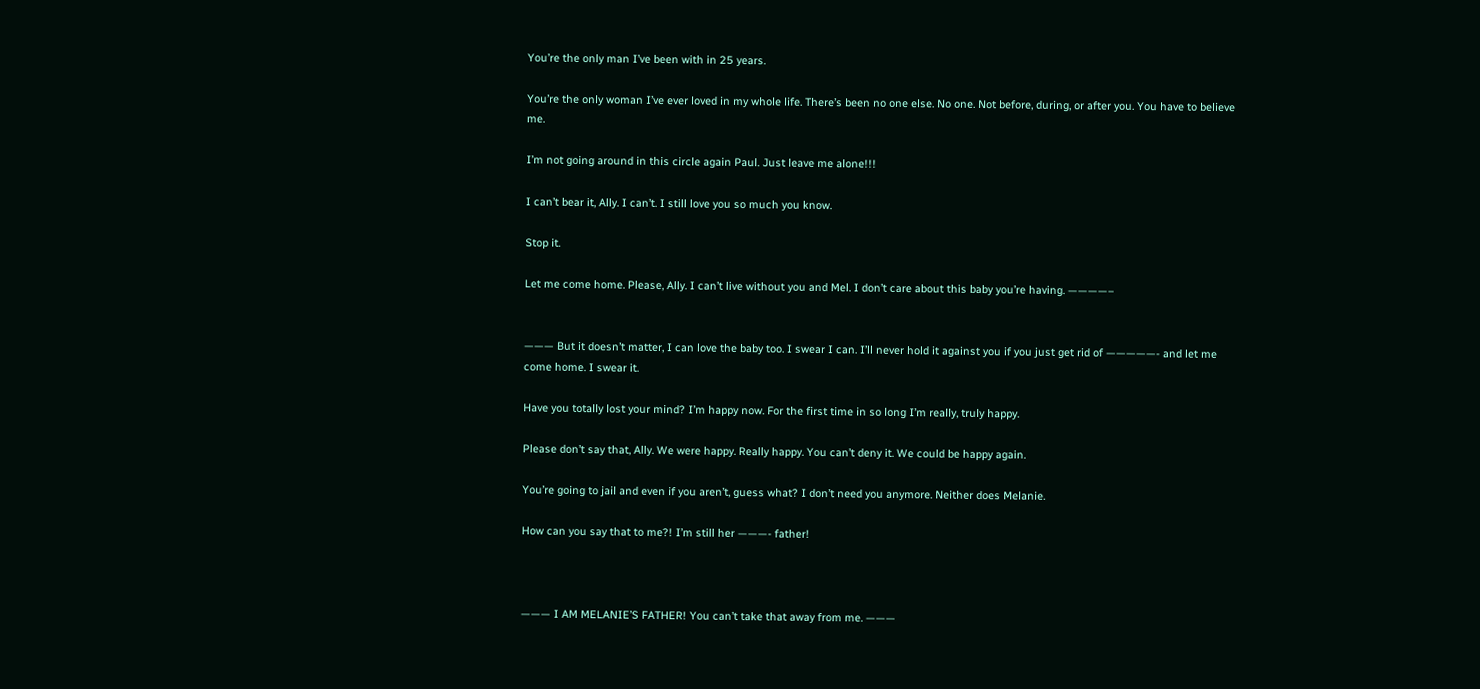You’re the only man I’ve been with in 25 years.

You’re the only woman I’ve ever loved in my whole life. There’s been no one else. No one. Not before, during, or after you. You have to believe me.

I’m not going around in this circle again Paul. Just leave me alone!!!

I can’t bear it, Ally. I can’t. I still love you so much you know.

Stop it.

Let me come home. Please, Ally. I can’t live without you and Mel. I don’t care about this baby you’re having. ————–


——— But it doesn’t matter, I can love the baby too. I swear I can. I’ll never hold it against you if you just get rid of —————- and let me come home. I swear it.

Have you totally lost your mind? I’m happy now. For the first time in so long I’m really, truly happy.

Please don’t say that, Ally. We were happy. Really happy. You can’t deny it. We could be happy again.

You’re going to jail and even if you aren’t, guess what? I don’t need you anymore. Neither does Melanie.

How can you say that to me?! I’m still her ———- father!



——— I AM MELANIE’S FATHER! You can’t take that away from me. ———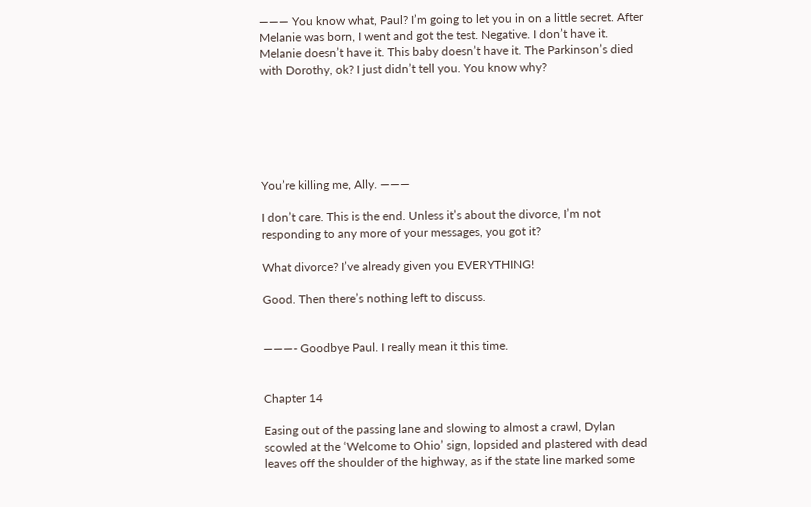——— You know what, Paul? I’m going to let you in on a little secret. After Melanie was born, I went and got the test. Negative. I don’t have it. Melanie doesn’t have it. This baby doesn’t have it. The Parkinson’s died with Dorothy, ok? I just didn’t tell you. You know why?






You’re killing me, Ally. ———

I don’t care. This is the end. Unless it’s about the divorce, I’m not responding to any more of your messages, you got it?

What divorce? I’ve already given you EVERYTHING!

Good. Then there’s nothing left to discuss.


———- Goodbye Paul. I really mean it this time.


Chapter 14

Easing out of the passing lane and slowing to almost a crawl, Dylan scowled at the ‘Welcome to Ohio’ sign, lopsided and plastered with dead leaves off the shoulder of the highway, as if the state line marked some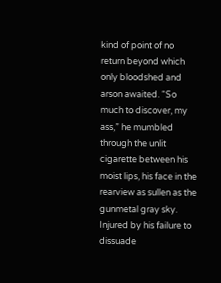kind of point of no return beyond which only bloodshed and arson awaited. “So much to discover, my ass,” he mumbled through the unlit cigarette between his moist lips, his face in the rearview as sullen as the gunmetal gray sky. Injured by his failure to dissuade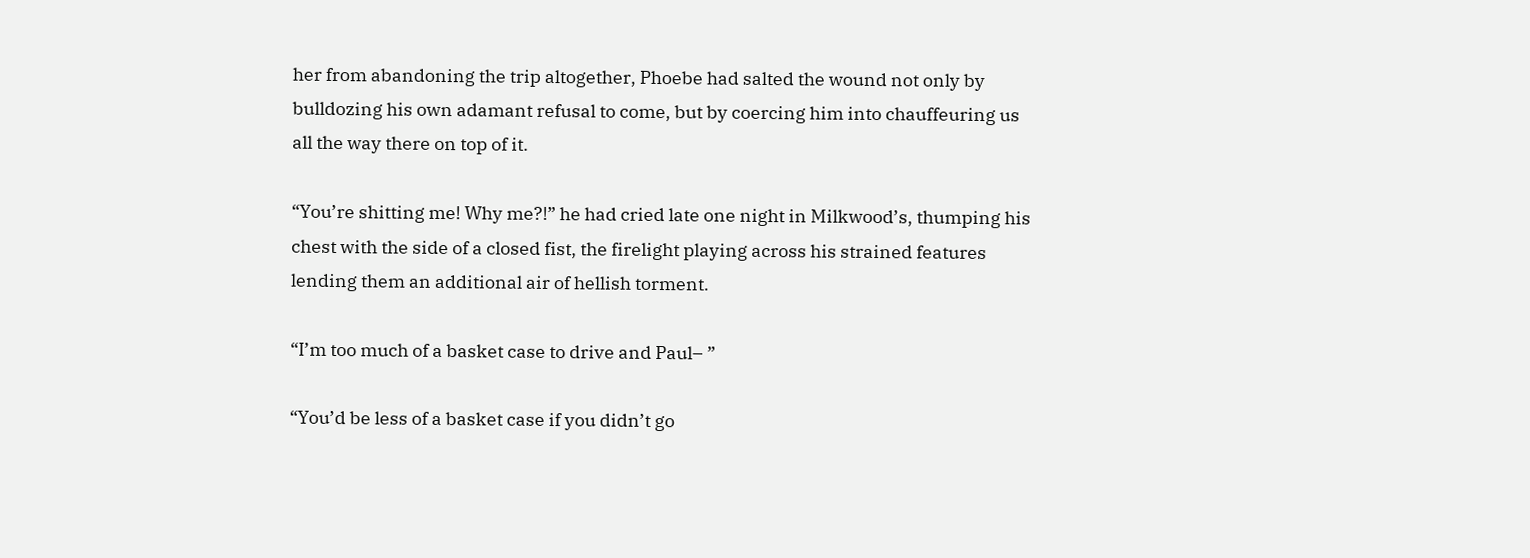her from abandoning the trip altogether, Phoebe had salted the wound not only by bulldozing his own adamant refusal to come, but by coercing him into chauffeuring us all the way there on top of it.

“You’re shitting me! Why me?!” he had cried late one night in Milkwood’s, thumping his chest with the side of a closed fist, the firelight playing across his strained features lending them an additional air of hellish torment.

“I’m too much of a basket case to drive and Paul– ”

“You’d be less of a basket case if you didn’t go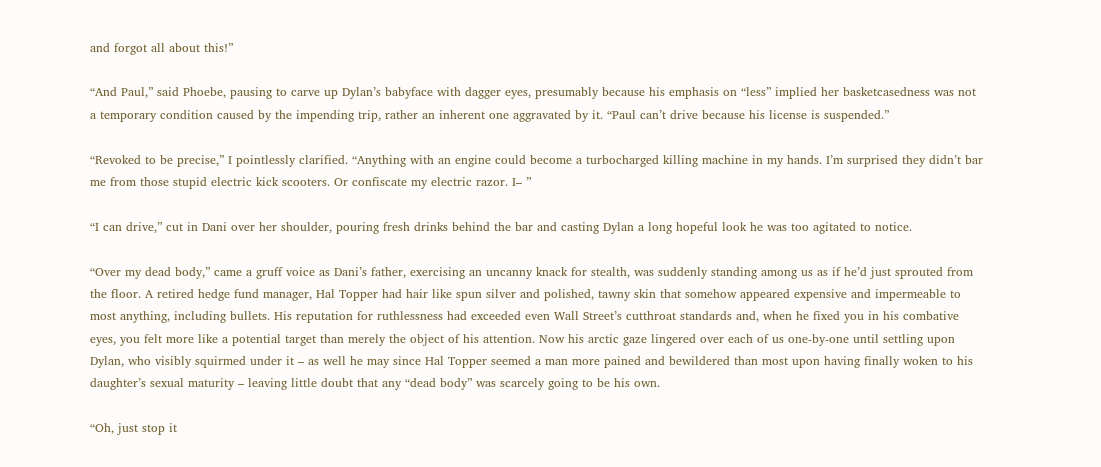and forgot all about this!”

“And Paul,” said Phoebe, pausing to carve up Dylan’s babyface with dagger eyes, presumably because his emphasis on “less” implied her basketcasedness was not a temporary condition caused by the impending trip, rather an inherent one aggravated by it. “Paul can’t drive because his license is suspended.”

“Revoked to be precise,” I pointlessly clarified. “Anything with an engine could become a turbocharged killing machine in my hands. I’m surprised they didn’t bar me from those stupid electric kick scooters. Or confiscate my electric razor. I– ”

“I can drive,” cut in Dani over her shoulder, pouring fresh drinks behind the bar and casting Dylan a long hopeful look he was too agitated to notice.

“Over my dead body,” came a gruff voice as Dani’s father, exercising an uncanny knack for stealth, was suddenly standing among us as if he’d just sprouted from the floor. A retired hedge fund manager, Hal Topper had hair like spun silver and polished, tawny skin that somehow appeared expensive and impermeable to most anything, including bullets. His reputation for ruthlessness had exceeded even Wall Street’s cutthroat standards and, when he fixed you in his combative eyes, you felt more like a potential target than merely the object of his attention. Now his arctic gaze lingered over each of us one-by-one until settling upon Dylan, who visibly squirmed under it – as well he may since Hal Topper seemed a man more pained and bewildered than most upon having finally woken to his daughter’s sexual maturity – leaving little doubt that any “dead body” was scarcely going to be his own.

“Oh, just stop it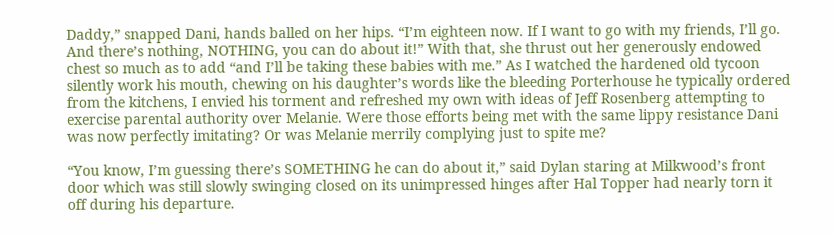Daddy,” snapped Dani, hands balled on her hips. “I’m eighteen now. If I want to go with my friends, I’ll go. And there’s nothing, NOTHING, you can do about it!” With that, she thrust out her generously endowed chest so much as to add “and I’ll be taking these babies with me.” As I watched the hardened old tycoon silently work his mouth, chewing on his daughter’s words like the bleeding Porterhouse he typically ordered from the kitchens, I envied his torment and refreshed my own with ideas of Jeff Rosenberg attempting to exercise parental authority over Melanie. Were those efforts being met with the same lippy resistance Dani was now perfectly imitating? Or was Melanie merrily complying just to spite me?

“You know, I’m guessing there’s SOMETHING he can do about it,” said Dylan staring at Milkwood’s front door which was still slowly swinging closed on its unimpressed hinges after Hal Topper had nearly torn it off during his departure.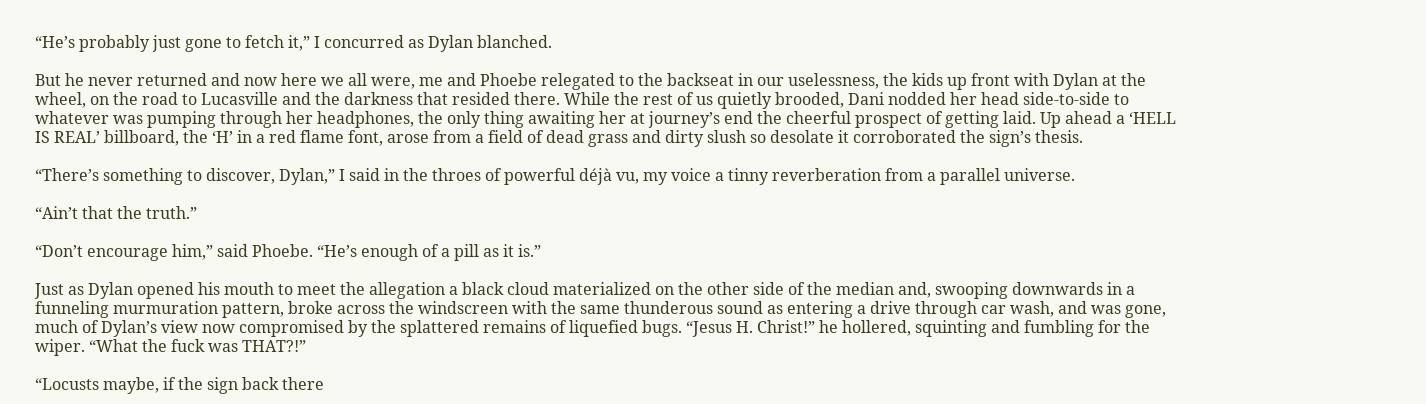“He’s probably just gone to fetch it,” I concurred as Dylan blanched.

But he never returned and now here we all were, me and Phoebe relegated to the backseat in our uselessness, the kids up front with Dylan at the wheel, on the road to Lucasville and the darkness that resided there. While the rest of us quietly brooded, Dani nodded her head side-to-side to whatever was pumping through her headphones, the only thing awaiting her at journey’s end the cheerful prospect of getting laid. Up ahead a ‘HELL IS REAL’ billboard, the ‘H’ in a red flame font, arose from a field of dead grass and dirty slush so desolate it corroborated the sign’s thesis.

“There’s something to discover, Dylan,” I said in the throes of powerful déjà vu, my voice a tinny reverberation from a parallel universe.

“Ain’t that the truth.”

“Don’t encourage him,” said Phoebe. “He’s enough of a pill as it is.”

Just as Dylan opened his mouth to meet the allegation a black cloud materialized on the other side of the median and, swooping downwards in a funneling murmuration pattern, broke across the windscreen with the same thunderous sound as entering a drive through car wash, and was gone, much of Dylan’s view now compromised by the splattered remains of liquefied bugs. “Jesus H. Christ!” he hollered, squinting and fumbling for the wiper. “What the fuck was THAT?!”

“Locusts maybe, if the sign back there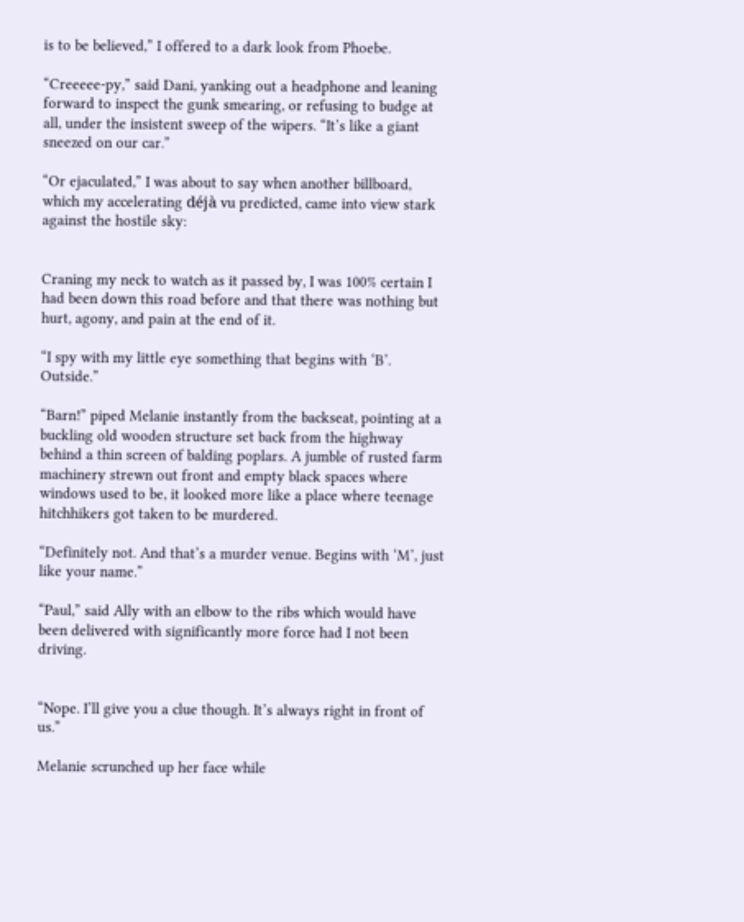is to be believed,” I offered to a dark look from Phoebe.

“Creeeee-py,” said Dani, yanking out a headphone and leaning forward to inspect the gunk smearing, or refusing to budge at all, under the insistent sweep of the wipers. “It’s like a giant sneezed on our car.”

“Or ejaculated,” I was about to say when another billboard, which my accelerating déjà vu predicted, came into view stark against the hostile sky:


Craning my neck to watch as it passed by, I was 100% certain I had been down this road before and that there was nothing but hurt, agony, and pain at the end of it.

“I spy with my little eye something that begins with ‘B’. Outside.”

“Barn!” piped Melanie instantly from the backseat, pointing at a buckling old wooden structure set back from the highway behind a thin screen of balding poplars. A jumble of rusted farm machinery strewn out front and empty black spaces where windows used to be, it looked more like a place where teenage hitchhikers got taken to be murdered.

“Definitely not. And that’s a murder venue. Begins with ‘M’, just like your name.”

“Paul,” said Ally with an elbow to the ribs which would have been delivered with significantly more force had I not been driving.


“Nope. I’ll give you a clue though. It’s always right in front of us.”

Melanie scrunched up her face while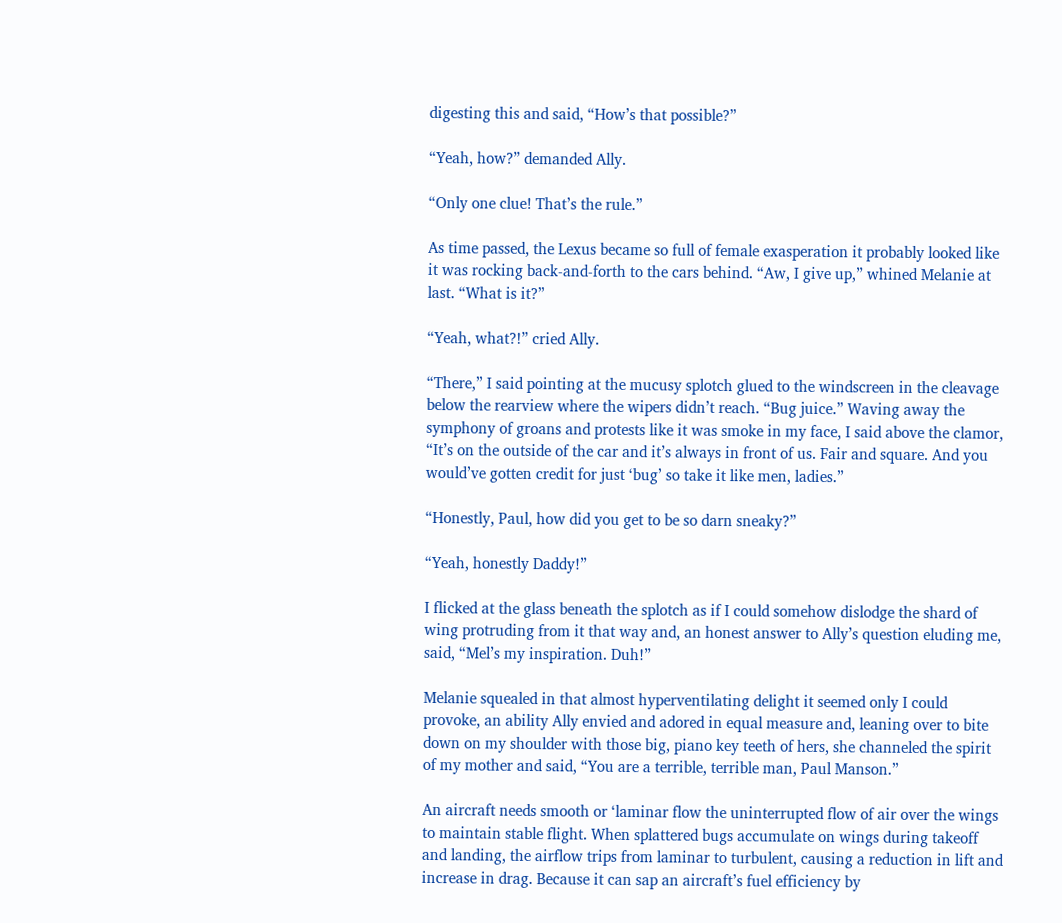digesting this and said, “How’s that possible?”

“Yeah, how?” demanded Ally.

“Only one clue! That’s the rule.”

As time passed, the Lexus became so full of female exasperation it probably looked like it was rocking back-and-forth to the cars behind. “Aw, I give up,” whined Melanie at last. “What is it?”

“Yeah, what?!” cried Ally.

“There,” I said pointing at the mucusy splotch glued to the windscreen in the cleavage below the rearview where the wipers didn’t reach. “Bug juice.” Waving away the symphony of groans and protests like it was smoke in my face, I said above the clamor, “It’s on the outside of the car and it’s always in front of us. Fair and square. And you would’ve gotten credit for just ‘bug’ so take it like men, ladies.”

“Honestly, Paul, how did you get to be so darn sneaky?”

“Yeah, honestly Daddy!”

I flicked at the glass beneath the splotch as if I could somehow dislodge the shard of wing protruding from it that way and, an honest answer to Ally’s question eluding me, said, “Mel’s my inspiration. Duh!”

Melanie squealed in that almost hyperventilating delight it seemed only I could provoke, an ability Ally envied and adored in equal measure and, leaning over to bite down on my shoulder with those big, piano key teeth of hers, she channeled the spirit of my mother and said, “You are a terrible, terrible man, Paul Manson.”

An aircraft needs smooth or ‘laminar flow the uninterrupted flow of air over the wings to maintain stable flight. When splattered bugs accumulate on wings during takeoff and landing, the airflow trips from laminar to turbulent, causing a reduction in lift and increase in drag. Because it can sap an aircraft’s fuel efficiency by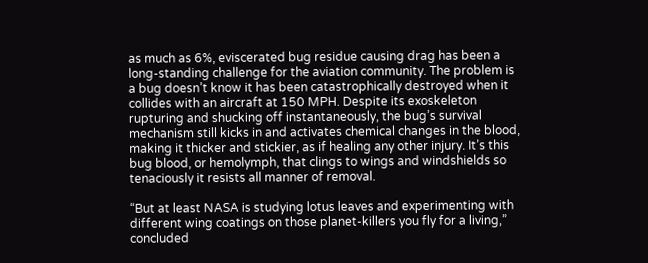as much as 6%, eviscerated bug residue causing drag has been a long-standing challenge for the aviation community. The problem is a bug doesn’t know it has been catastrophically destroyed when it collides with an aircraft at 150 MPH. Despite its exoskeleton rupturing and shucking off instantaneously, the bug’s survival mechanism still kicks in and activates chemical changes in the blood, making it thicker and stickier, as if healing any other injury. It’s this bug blood, or hemolymph, that clings to wings and windshields so tenaciously it resists all manner of removal.

“But at least NASA is studying lotus leaves and experimenting with different wing coatings on those planet-killers you fly for a living,” concluded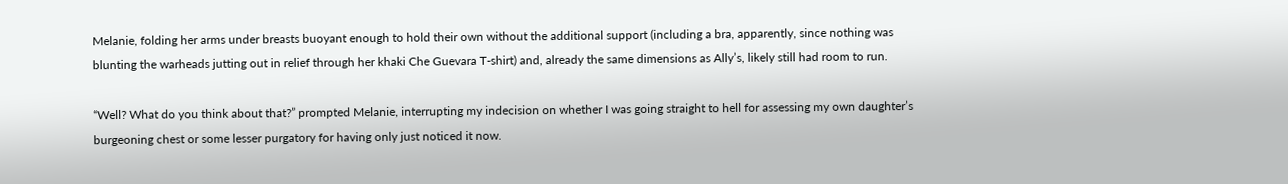Melanie, folding her arms under breasts buoyant enough to hold their own without the additional support (including a bra, apparently, since nothing was blunting the warheads jutting out in relief through her khaki Che Guevara T-shirt) and, already the same dimensions as Ally’s, likely still had room to run.

“Well? What do you think about that?” prompted Melanie, interrupting my indecision on whether I was going straight to hell for assessing my own daughter’s burgeoning chest or some lesser purgatory for having only just noticed it now.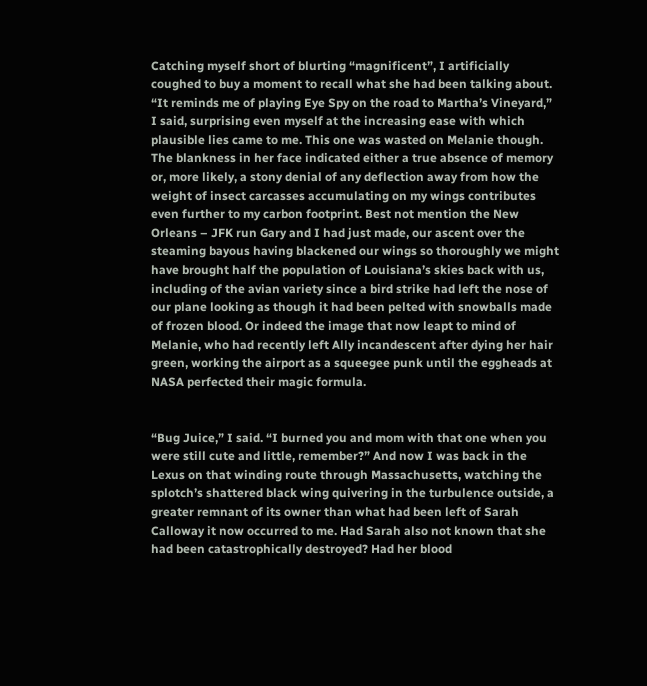Catching myself short of blurting “magnificent”, I artificially coughed to buy a moment to recall what she had been talking about. “It reminds me of playing Eye Spy on the road to Martha’s Vineyard,” I said, surprising even myself at the increasing ease with which plausible lies came to me. This one was wasted on Melanie though. The blankness in her face indicated either a true absence of memory or, more likely, a stony denial of any deflection away from how the weight of insect carcasses accumulating on my wings contributes even further to my carbon footprint. Best not mention the New Orleans – JFK run Gary and I had just made, our ascent over the steaming bayous having blackened our wings so thoroughly we might have brought half the population of Louisiana’s skies back with us, including of the avian variety since a bird strike had left the nose of our plane looking as though it had been pelted with snowballs made of frozen blood. Or indeed the image that now leapt to mind of Melanie, who had recently left Ally incandescent after dying her hair green, working the airport as a squeegee punk until the eggheads at NASA perfected their magic formula.


“Bug Juice,” I said. “I burned you and mom with that one when you were still cute and little, remember?” And now I was back in the Lexus on that winding route through Massachusetts, watching the splotch’s shattered black wing quivering in the turbulence outside, a greater remnant of its owner than what had been left of Sarah Calloway it now occurred to me. Had Sarah also not known that she had been catastrophically destroyed? Had her blood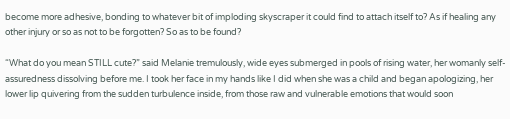become more adhesive, bonding to whatever bit of imploding skyscraper it could find to attach itself to? As if healing any other injury or so as not to be forgotten? So as to be found?

“What do you mean STILL cute?” said Melanie tremulously, wide eyes submerged in pools of rising water, her womanly self-assuredness dissolving before me. I took her face in my hands like I did when she was a child and began apologizing, her lower lip quivering from the sudden turbulence inside, from those raw and vulnerable emotions that would soon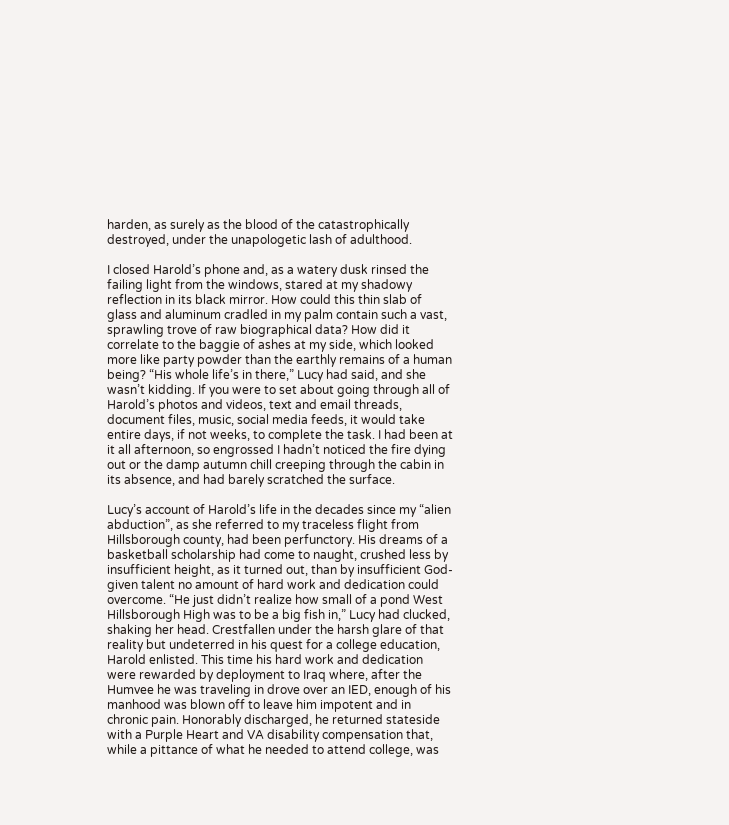harden, as surely as the blood of the catastrophically destroyed, under the unapologetic lash of adulthood.

I closed Harold’s phone and, as a watery dusk rinsed the failing light from the windows, stared at my shadowy reflection in its black mirror. How could this thin slab of glass and aluminum cradled in my palm contain such a vast, sprawling trove of raw biographical data? How did it correlate to the baggie of ashes at my side, which looked more like party powder than the earthly remains of a human being? “His whole life’s in there,” Lucy had said, and she wasn’t kidding. If you were to set about going through all of Harold’s photos and videos, text and email threads, document files, music, social media feeds, it would take entire days, if not weeks, to complete the task. I had been at it all afternoon, so engrossed I hadn’t noticed the fire dying out or the damp autumn chill creeping through the cabin in its absence, and had barely scratched the surface.

Lucy’s account of Harold’s life in the decades since my “alien abduction”, as she referred to my traceless flight from Hillsborough county, had been perfunctory. His dreams of a basketball scholarship had come to naught, crushed less by insufficient height, as it turned out, than by insufficient God-given talent no amount of hard work and dedication could overcome. “He just didn’t realize how small of a pond West Hillsborough High was to be a big fish in,” Lucy had clucked, shaking her head. Crestfallen under the harsh glare of that reality but undeterred in his quest for a college education, Harold enlisted. This time his hard work and dedication were rewarded by deployment to Iraq where, after the Humvee he was traveling in drove over an IED, enough of his manhood was blown off to leave him impotent and in chronic pain. Honorably discharged, he returned stateside with a Purple Heart and VA disability compensation that, while a pittance of what he needed to attend college, was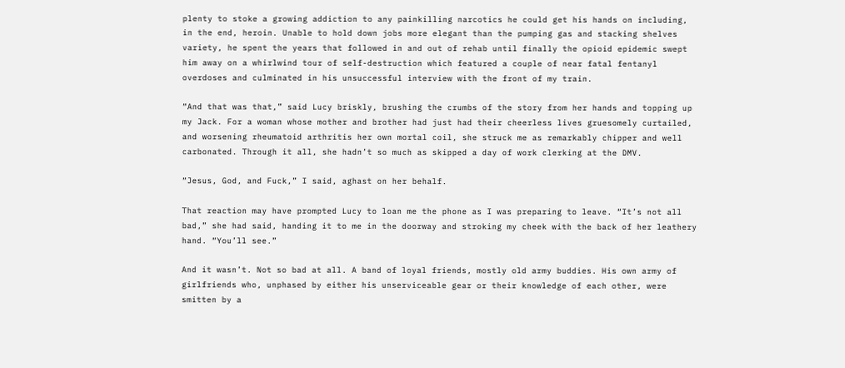plenty to stoke a growing addiction to any painkilling narcotics he could get his hands on including, in the end, heroin. Unable to hold down jobs more elegant than the pumping gas and stacking shelves variety, he spent the years that followed in and out of rehab until finally the opioid epidemic swept him away on a whirlwind tour of self-destruction which featured a couple of near fatal fentanyl overdoses and culminated in his unsuccessful interview with the front of my train.

“And that was that,” said Lucy briskly, brushing the crumbs of the story from her hands and topping up my Jack. For a woman whose mother and brother had just had their cheerless lives gruesomely curtailed, and worsening rheumatoid arthritis her own mortal coil, she struck me as remarkably chipper and well carbonated. Through it all, she hadn’t so much as skipped a day of work clerking at the DMV.

“Jesus, God, and Fuck,” I said, aghast on her behalf.

That reaction may have prompted Lucy to loan me the phone as I was preparing to leave. “It’s not all bad,” she had said, handing it to me in the doorway and stroking my cheek with the back of her leathery hand. “You’ll see.”

And it wasn’t. Not so bad at all. A band of loyal friends, mostly old army buddies. His own army of girlfriends who, unphased by either his unserviceable gear or their knowledge of each other, were smitten by a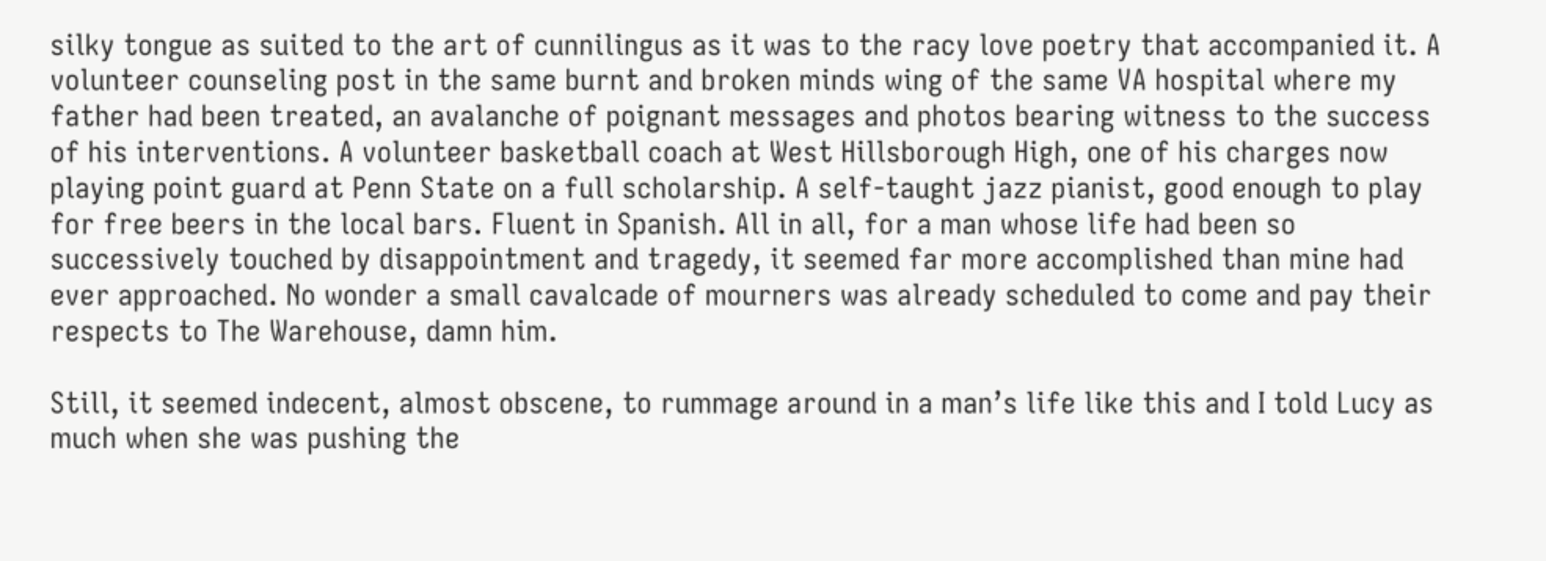silky tongue as suited to the art of cunnilingus as it was to the racy love poetry that accompanied it. A volunteer counseling post in the same burnt and broken minds wing of the same VA hospital where my father had been treated, an avalanche of poignant messages and photos bearing witness to the success of his interventions. A volunteer basketball coach at West Hillsborough High, one of his charges now playing point guard at Penn State on a full scholarship. A self-taught jazz pianist, good enough to play for free beers in the local bars. Fluent in Spanish. All in all, for a man whose life had been so successively touched by disappointment and tragedy, it seemed far more accomplished than mine had ever approached. No wonder a small cavalcade of mourners was already scheduled to come and pay their respects to The Warehouse, damn him.

Still, it seemed indecent, almost obscene, to rummage around in a man’s life like this and I told Lucy as much when she was pushing the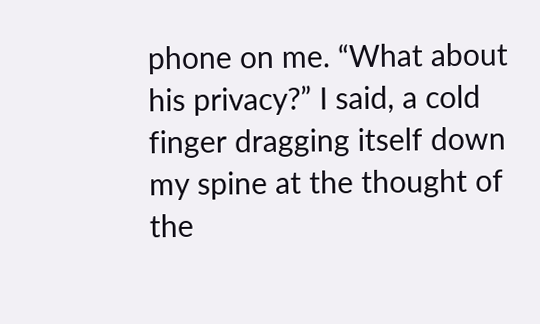phone on me. “What about his privacy?” I said, a cold finger dragging itself down my spine at the thought of the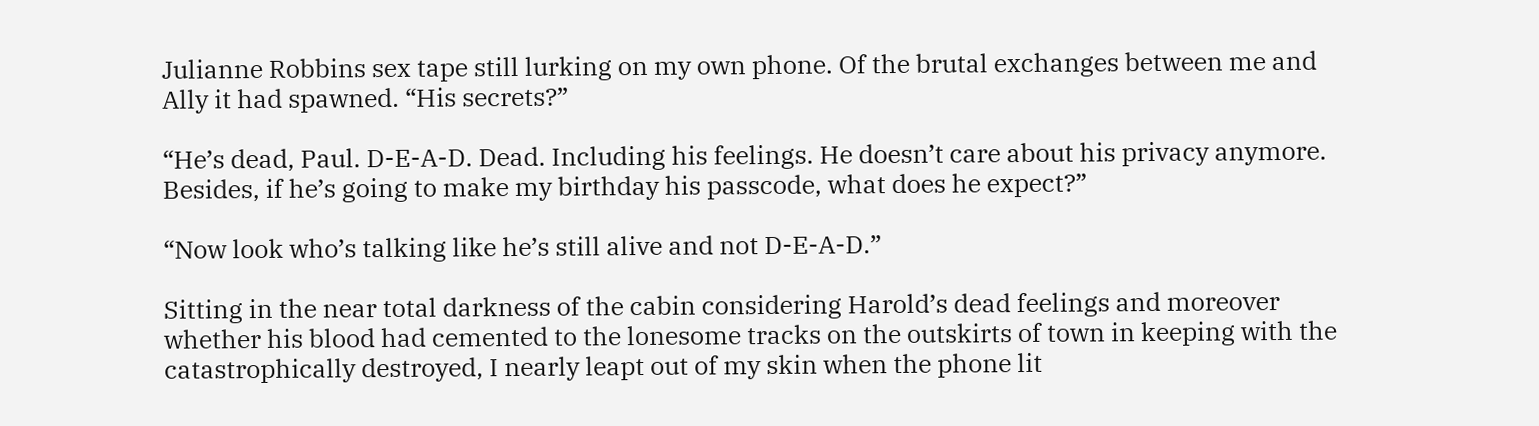Julianne Robbins sex tape still lurking on my own phone. Of the brutal exchanges between me and Ally it had spawned. “His secrets?”

“He’s dead, Paul. D-E-A-D. Dead. Including his feelings. He doesn’t care about his privacy anymore. Besides, if he’s going to make my birthday his passcode, what does he expect?”

“Now look who’s talking like he’s still alive and not D-E-A-D.”

Sitting in the near total darkness of the cabin considering Harold’s dead feelings and moreover whether his blood had cemented to the lonesome tracks on the outskirts of town in keeping with the catastrophically destroyed, I nearly leapt out of my skin when the phone lit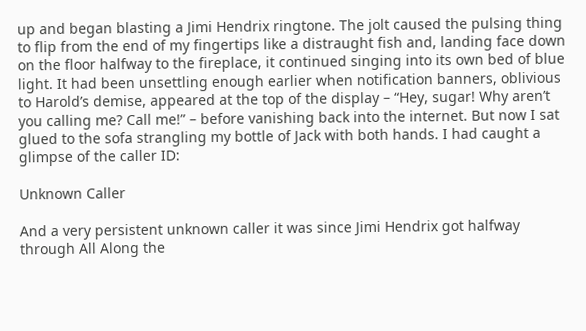up and began blasting a Jimi Hendrix ringtone. The jolt caused the pulsing thing to flip from the end of my fingertips like a distraught fish and, landing face down on the floor halfway to the fireplace, it continued singing into its own bed of blue light. It had been unsettling enough earlier when notification banners, oblivious to Harold’s demise, appeared at the top of the display – “Hey, sugar! Why aren’t you calling me? Call me!” – before vanishing back into the internet. But now I sat glued to the sofa strangling my bottle of Jack with both hands. I had caught a glimpse of the caller ID:

Unknown Caller

And a very persistent unknown caller it was since Jimi Hendrix got halfway through All Along the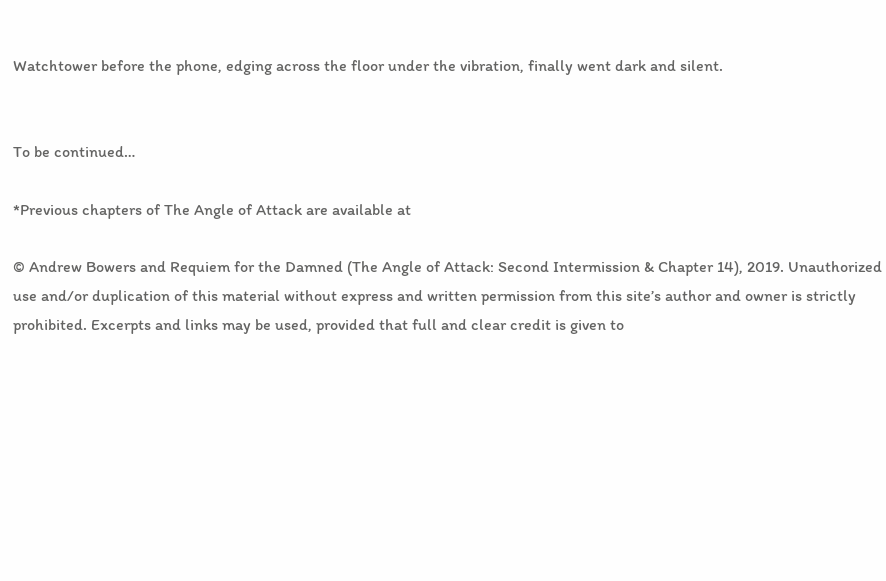Watchtower before the phone, edging across the floor under the vibration, finally went dark and silent.


To be continued…

*Previous chapters of The Angle of Attack are available at

© Andrew Bowers and Requiem for the Damned (The Angle of Attack: Second Intermission & Chapter 14), 2019. Unauthorized use and/or duplication of this material without express and written permission from this site’s author and owner is strictly prohibited. Excerpts and links may be used, provided that full and clear credit is given to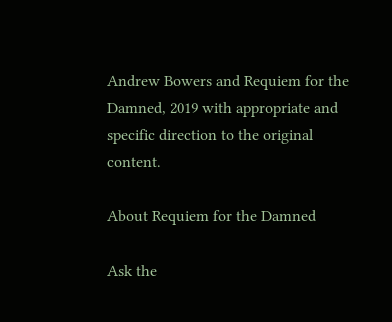Andrew Bowers and Requiem for the Damned, 2019 with appropriate and specific direction to the original content.

About Requiem for the Damned

Ask the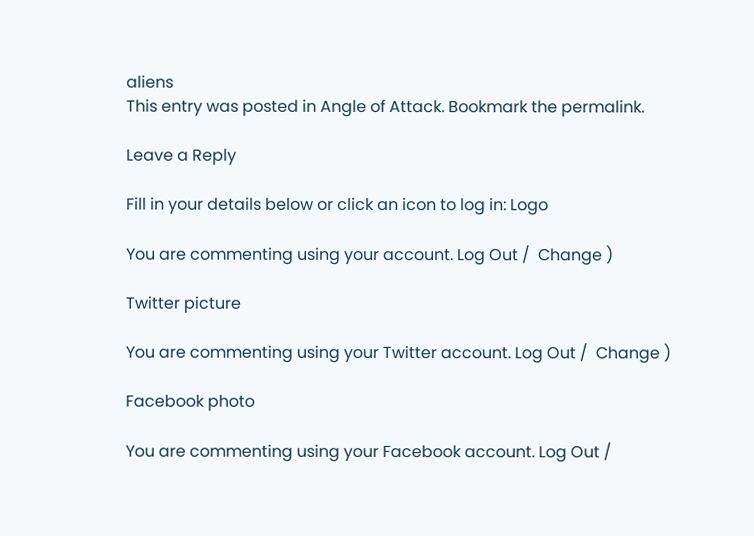aliens
This entry was posted in Angle of Attack. Bookmark the permalink.

Leave a Reply

Fill in your details below or click an icon to log in: Logo

You are commenting using your account. Log Out /  Change )

Twitter picture

You are commenting using your Twitter account. Log Out /  Change )

Facebook photo

You are commenting using your Facebook account. Log Out /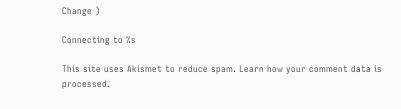Change )

Connecting to %s

This site uses Akismet to reduce spam. Learn how your comment data is processed.